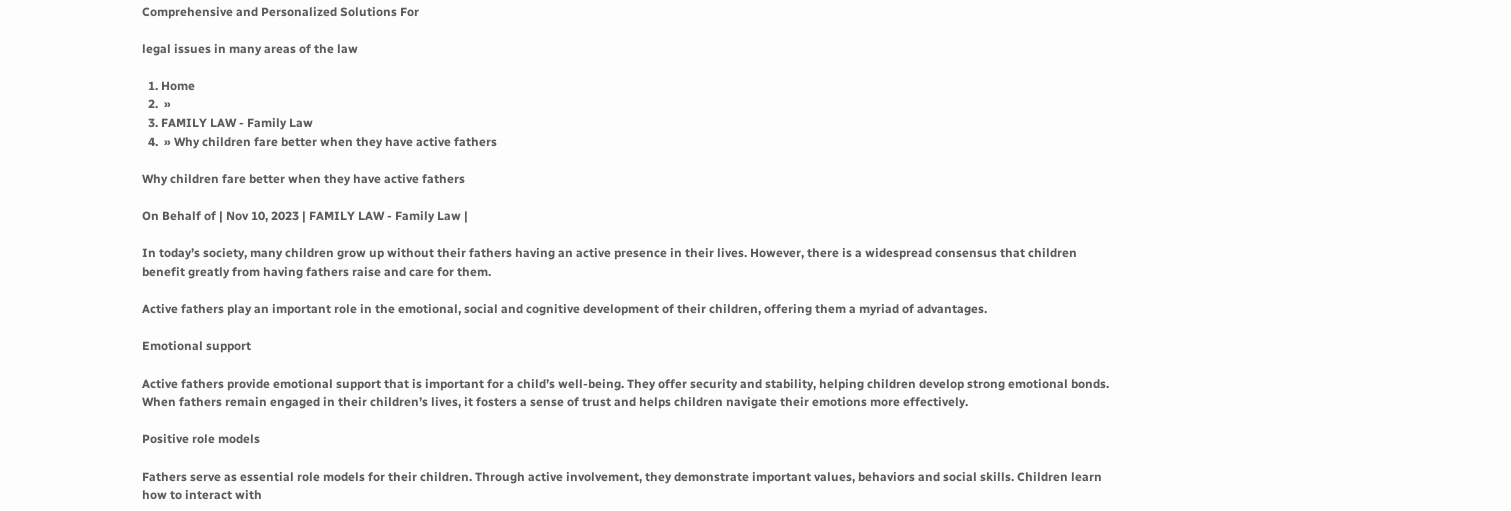Comprehensive and Personalized Solutions For

legal issues in many areas of the law

  1. Home
  2.  »
  3. FAMILY LAW - Family Law
  4.  » Why children fare better when they have active fathers

Why children fare better when they have active fathers

On Behalf of | Nov 10, 2023 | FAMILY LAW - Family Law |

In today’s society, many children grow up without their fathers having an active presence in their lives. However, there is a widespread consensus that children benefit greatly from having fathers raise and care for them.

Active fathers play an important role in the emotional, social and cognitive development of their children, offering them a myriad of advantages.

Emotional support

Active fathers provide emotional support that is important for a child’s well-being. They offer security and stability, helping children develop strong emotional bonds. When fathers remain engaged in their children’s lives, it fosters a sense of trust and helps children navigate their emotions more effectively.

Positive role models

Fathers serve as essential role models for their children. Through active involvement, they demonstrate important values, behaviors and social skills. Children learn how to interact with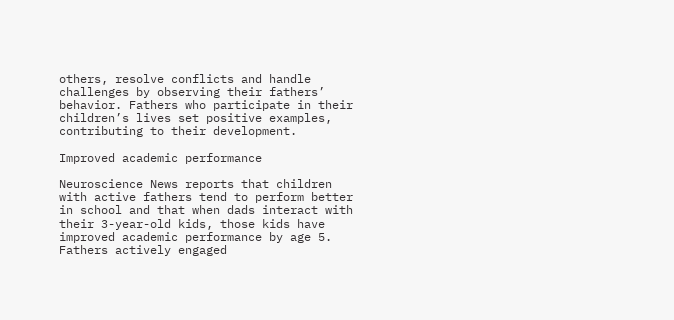others, resolve conflicts and handle challenges by observing their fathers’ behavior. Fathers who participate in their children’s lives set positive examples, contributing to their development.

Improved academic performance

Neuroscience News reports that children with active fathers tend to perform better in school and that when dads interact with their 3-year-old kids, those kids have improved academic performance by age 5. Fathers actively engaged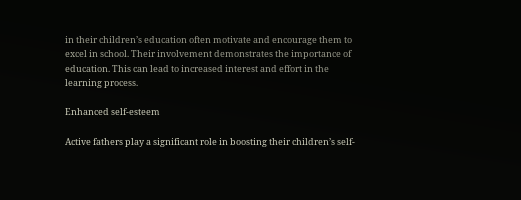in their children’s education often motivate and encourage them to excel in school. Their involvement demonstrates the importance of education. This can lead to increased interest and effort in the learning process.

Enhanced self-esteem

Active fathers play a significant role in boosting their children’s self-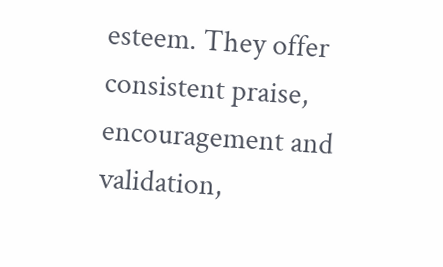esteem. They offer consistent praise, encouragement and validation,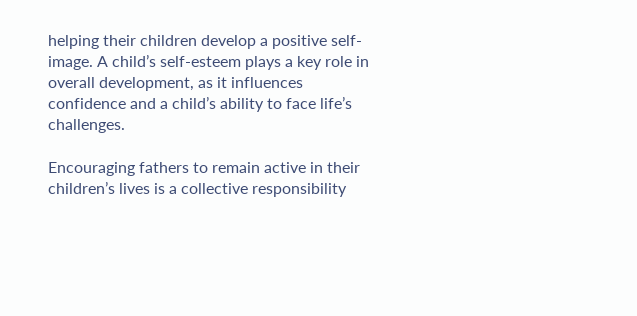helping their children develop a positive self-image. A child’s self-esteem plays a key role in overall development, as it influences confidence and a child’s ability to face life’s challenges.

Encouraging fathers to remain active in their children’s lives is a collective responsibility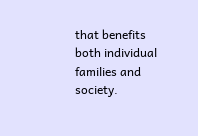that benefits both individual families and society.